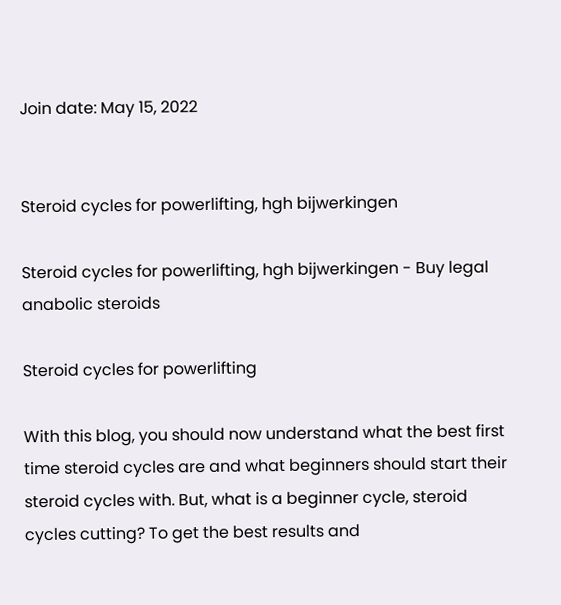Join date: May 15, 2022


Steroid cycles for powerlifting, hgh bijwerkingen

Steroid cycles for powerlifting, hgh bijwerkingen - Buy legal anabolic steroids

Steroid cycles for powerlifting

With this blog, you should now understand what the best first time steroid cycles are and what beginners should start their steroid cycles with. But, what is a beginner cycle, steroid cycles cutting? To get the best results and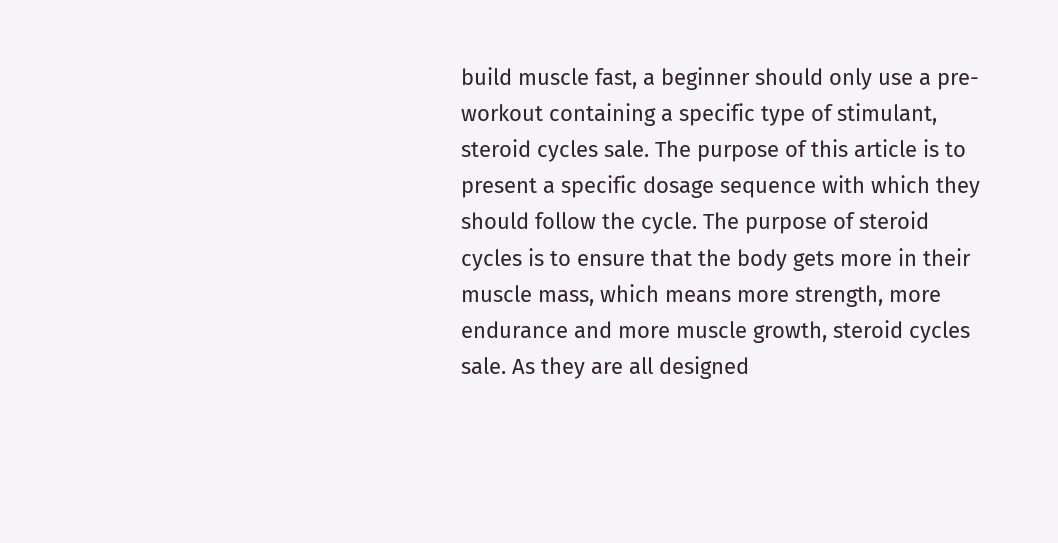build muscle fast, a beginner should only use a pre-workout containing a specific type of stimulant, steroid cycles sale. The purpose of this article is to present a specific dosage sequence with which they should follow the cycle. The purpose of steroid cycles is to ensure that the body gets more in their muscle mass, which means more strength, more endurance and more muscle growth, steroid cycles sale. As they are all designed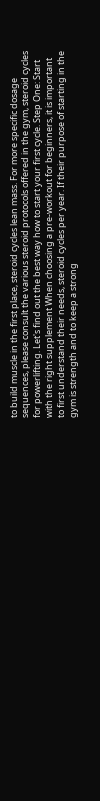to build muscle in the first place, steroid cycles lean mass. For more specific dosage sequences, please consult the various steroid protocols offered in the gym, steroid cycles for powerlifting. Let's find out the best way how to start your first cycle. Step One: Start with the right supplement When choosing a pre-workout for beginners, it is important to first understand their needs, steroid cycles per year. If their purpose of starting in the gym is strength and to keep a strong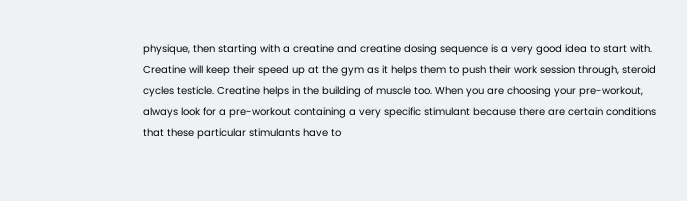physique, then starting with a creatine and creatine dosing sequence is a very good idea to start with. Creatine will keep their speed up at the gym as it helps them to push their work session through, steroid cycles testicle. Creatine helps in the building of muscle too. When you are choosing your pre-workout, always look for a pre-workout containing a very specific stimulant because there are certain conditions that these particular stimulants have to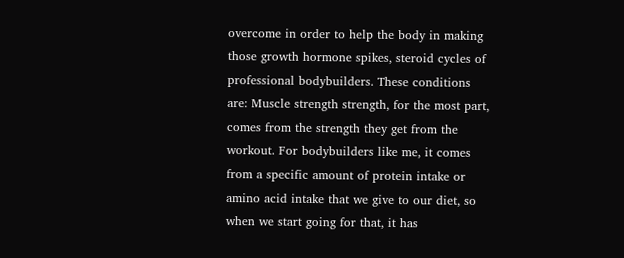overcome in order to help the body in making those growth hormone spikes, steroid cycles of professional bodybuilders. These conditions are: Muscle strength strength, for the most part, comes from the strength they get from the workout. For bodybuilders like me, it comes from a specific amount of protein intake or amino acid intake that we give to our diet, so when we start going for that, it has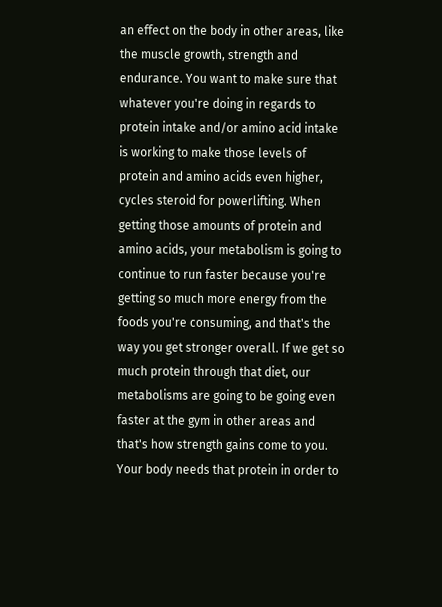an effect on the body in other areas, like the muscle growth, strength and endurance. You want to make sure that whatever you're doing in regards to protein intake and/or amino acid intake is working to make those levels of protein and amino acids even higher, cycles steroid for powerlifting. When getting those amounts of protein and amino acids, your metabolism is going to continue to run faster because you're getting so much more energy from the foods you're consuming, and that's the way you get stronger overall. If we get so much protein through that diet, our metabolisms are going to be going even faster at the gym in other areas and that's how strength gains come to you. Your body needs that protein in order to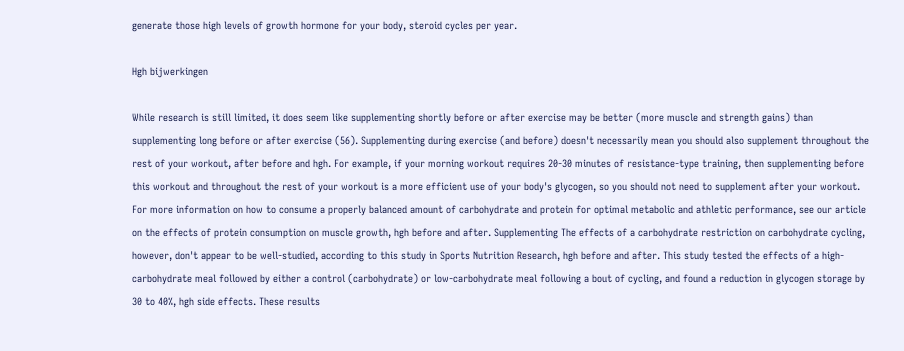generate those high levels of growth hormone for your body, steroid cycles per year.

Hgh bijwerkingen

While research is still limited, it does seem like supplementing shortly before or after exercise may be better (more muscle and strength gains) than supplementing long before or after exercise (56). Supplementing during exercise (and before) doesn't necessarily mean you should also supplement throughout the rest of your workout, after before and hgh. For example, if your morning workout requires 20-30 minutes of resistance-type training, then supplementing before this workout and throughout the rest of your workout is a more efficient use of your body's glycogen, so you should not need to supplement after your workout. For more information on how to consume a properly balanced amount of carbohydrate and protein for optimal metabolic and athletic performance, see our article on the effects of protein consumption on muscle growth, hgh before and after. Supplementing The effects of a carbohydrate restriction on carbohydrate cycling, however, don't appear to be well-studied, according to this study in Sports Nutrition Research, hgh before and after. This study tested the effects of a high-carbohydrate meal followed by either a control (carbohydrate) or low-carbohydrate meal following a bout of cycling, and found a reduction in glycogen storage by 30 to 40%, hgh side effects. These results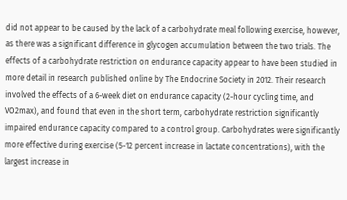did not appear to be caused by the lack of a carbohydrate meal following exercise, however, as there was a significant difference in glycogen accumulation between the two trials. The effects of a carbohydrate restriction on endurance capacity appear to have been studied in more detail in research published online by The Endocrine Society in 2012. Their research involved the effects of a 6-week diet on endurance capacity (2-hour cycling time, and VO2max), and found that even in the short term, carbohydrate restriction significantly impaired endurance capacity compared to a control group. Carbohydrates were significantly more effective during exercise (5-12 percent increase in lactate concentrations), with the largest increase in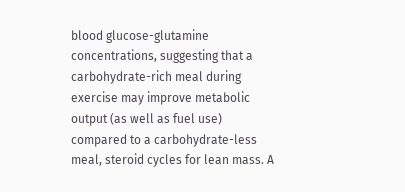blood glucose-glutamine concentrations, suggesting that a carbohydrate-rich meal during exercise may improve metabolic output (as well as fuel use) compared to a carbohydrate-less meal, steroid cycles for lean mass. A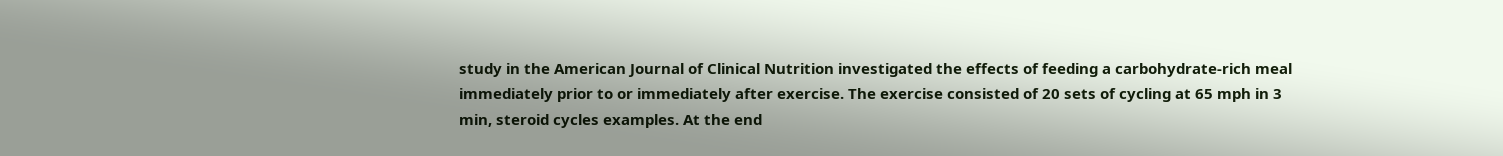study in the American Journal of Clinical Nutrition investigated the effects of feeding a carbohydrate-rich meal immediately prior to or immediately after exercise. The exercise consisted of 20 sets of cycling at 65 mph in 3 min, steroid cycles examples. At the end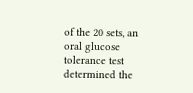of the 20 sets, an oral glucose tolerance test determined the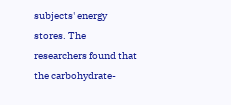subjects' energy stores. The researchers found that the carbohydrate-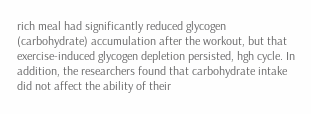rich meal had significantly reduced glycogen (carbohydrate) accumulation after the workout, but that exercise-induced glycogen depletion persisted, hgh cycle. In addition, the researchers found that carbohydrate intake did not affect the ability of their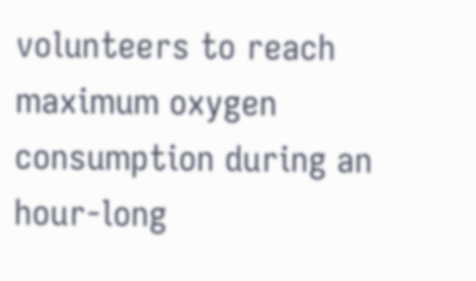volunteers to reach maximum oxygen consumption during an hour-long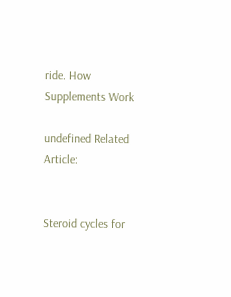ride. How Supplements Work

undefined Related Article:


Steroid cycles for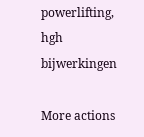powerlifting, hgh bijwerkingen

More actions